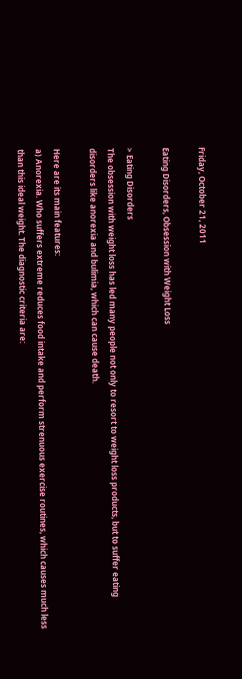Friday, October 21, 2011

Eating Disorders, Obsession with Weight Loss

> Eating Disorders
The obsession with weight loss has led many people not only to resort to weight loss products, but to suffer eating disorders like anorexia and bulimia, which can cause death.

Here are its main features:
a) Anorexia. Who suffers extreme reduces food intake and perform strenuous exercise routines, which causes much less than this ideal weight. The diagnostic criteria are: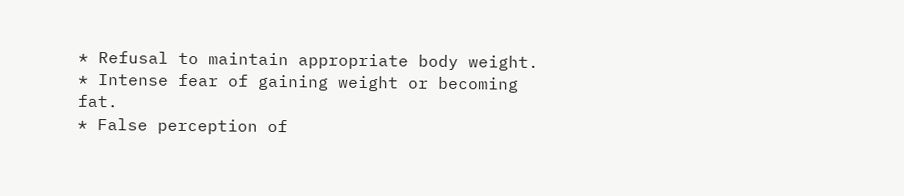* Refusal to maintain appropriate body weight.
* Intense fear of gaining weight or becoming fat.
* False perception of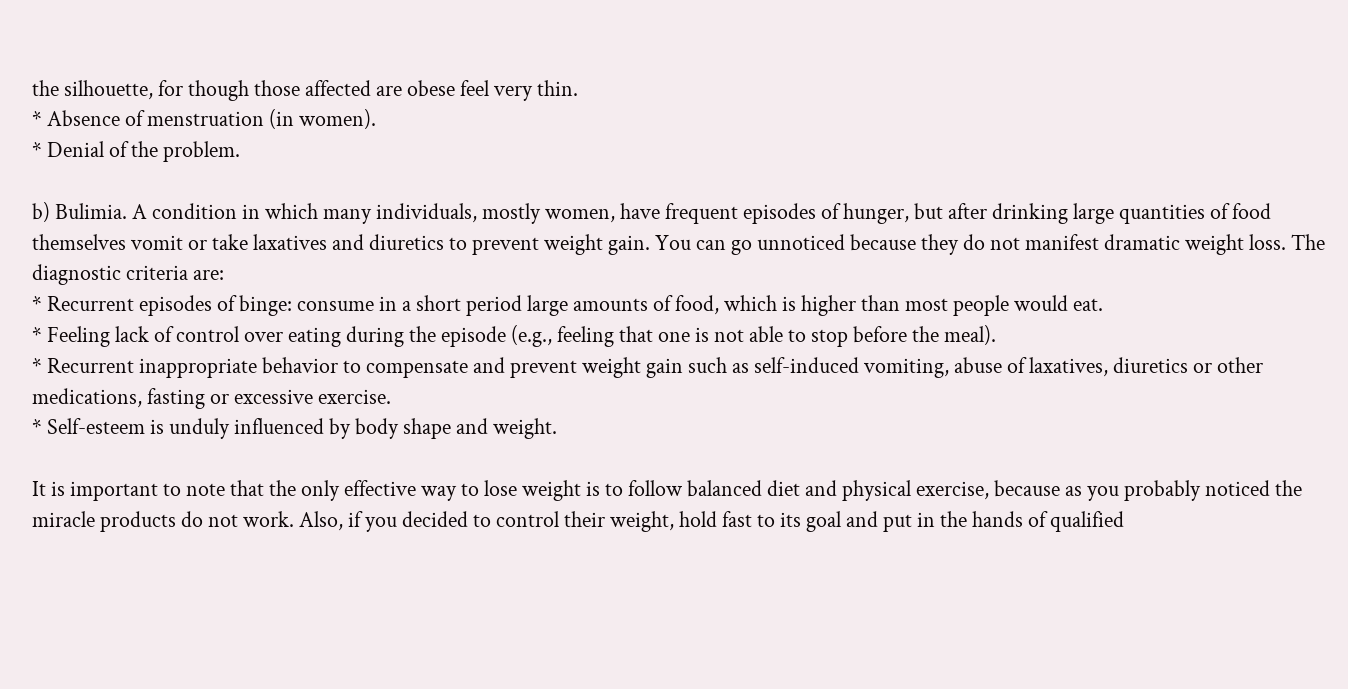the silhouette, for though those affected are obese feel very thin.
* Absence of menstruation (in women).
* Denial of the problem.

b) Bulimia. A condition in which many individuals, mostly women, have frequent episodes of hunger, but after drinking large quantities of food themselves vomit or take laxatives and diuretics to prevent weight gain. You can go unnoticed because they do not manifest dramatic weight loss. The diagnostic criteria are:
* Recurrent episodes of binge: consume in a short period large amounts of food, which is higher than most people would eat.
* Feeling lack of control over eating during the episode (e.g., feeling that one is not able to stop before the meal).
* Recurrent inappropriate behavior to compensate and prevent weight gain such as self-induced vomiting, abuse of laxatives, diuretics or other medications, fasting or excessive exercise.
* Self-esteem is unduly influenced by body shape and weight.

It is important to note that the only effective way to lose weight is to follow balanced diet and physical exercise, because as you probably noticed the miracle products do not work. Also, if you decided to control their weight, hold fast to its goal and put in the hands of qualified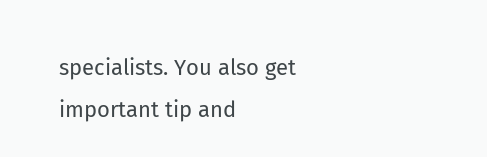specialists. You also get important tip and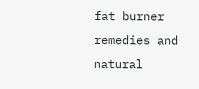fat burner remedies and natural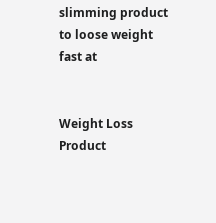slimming product to loose weight fast at


Weight Loss Product